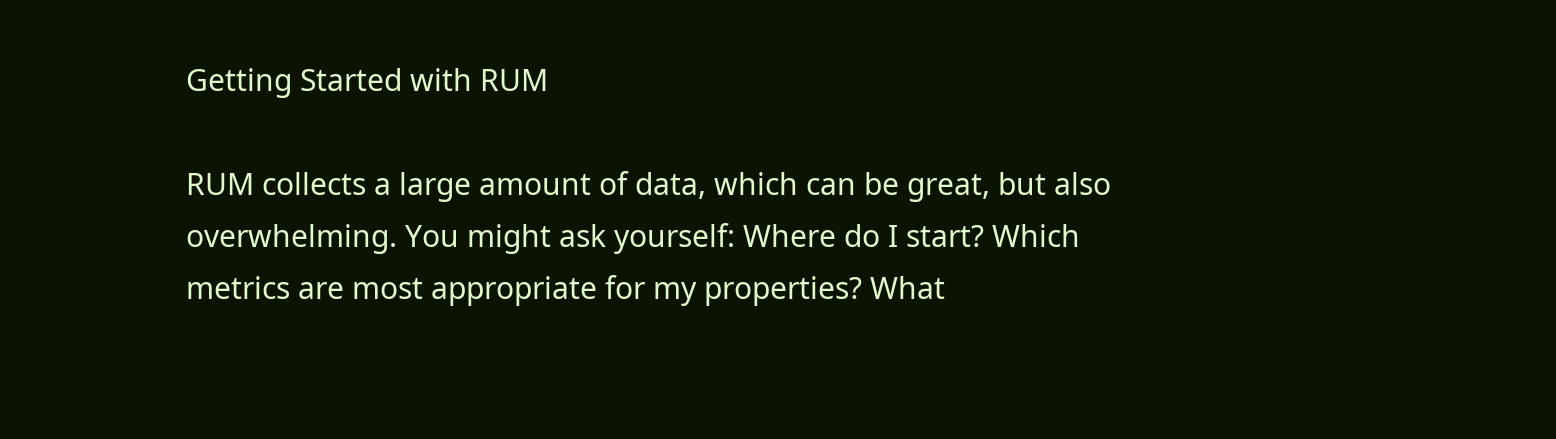Getting Started with RUM

RUM collects a large amount of data, which can be great, but also overwhelming. You might ask yourself: Where do I start? Which metrics are most appropriate for my properties? What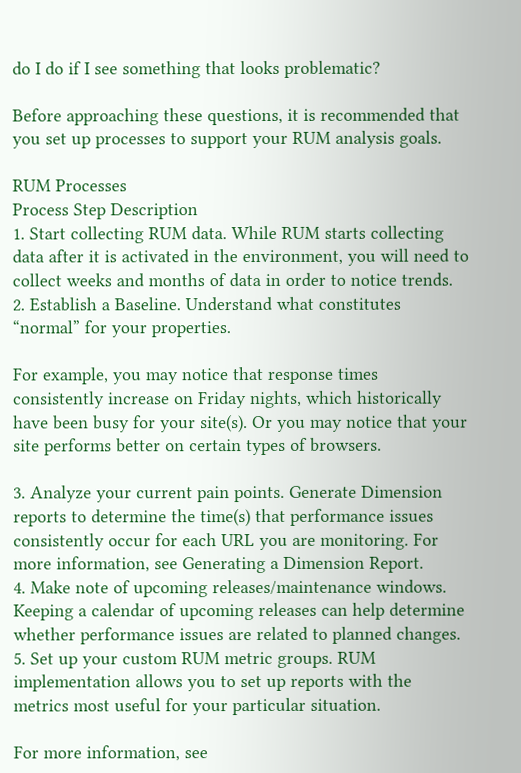do I do if I see something that looks problematic?

Before approaching these questions, it is recommended that you set up processes to support your RUM analysis goals.

RUM Processes
Process Step Description
1. Start collecting RUM data. While RUM starts collecting data after it is activated in the environment, you will need to collect weeks and months of data in order to notice trends.
2. Establish a Baseline. Understand what constitutes “normal” for your properties.

For example, you may notice that response times consistently increase on Friday nights, which historically have been busy for your site(s). Or you may notice that your site performs better on certain types of browsers.

3. Analyze your current pain points. Generate Dimension reports to determine the time(s) that performance issues consistently occur for each URL you are monitoring. For more information, see Generating a Dimension Report.
4. Make note of upcoming releases/maintenance windows. Keeping a calendar of upcoming releases can help determine whether performance issues are related to planned changes.
5. Set up your custom RUM metric groups. RUM implementation allows you to set up reports with the metrics most useful for your particular situation.

For more information, see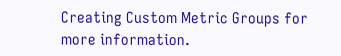Creating Custom Metric Groups for more information.